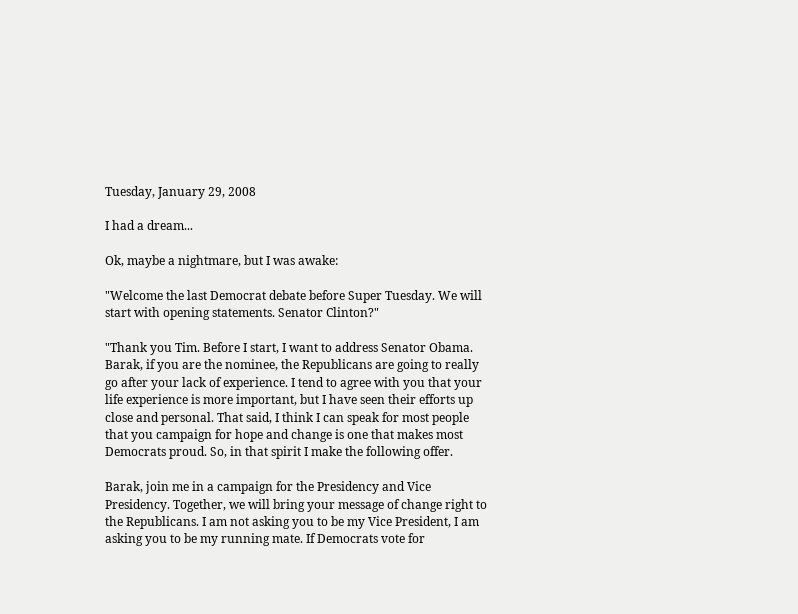Tuesday, January 29, 2008

I had a dream...

Ok, maybe a nightmare, but I was awake:

"Welcome the last Democrat debate before Super Tuesday. We will start with opening statements. Senator Clinton?"

"Thank you Tim. Before I start, I want to address Senator Obama. Barak, if you are the nominee, the Republicans are going to really go after your lack of experience. I tend to agree with you that your life experience is more important, but I have seen their efforts up close and personal. That said, I think I can speak for most people that you campaign for hope and change is one that makes most Democrats proud. So, in that spirit I make the following offer.

Barak, join me in a campaign for the Presidency and Vice Presidency. Together, we will bring your message of change right to the Republicans. I am not asking you to be my Vice President, I am asking you to be my running mate. If Democrats vote for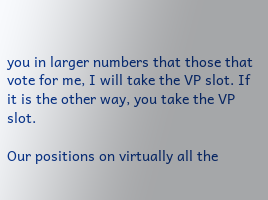you in larger numbers that those that vote for me, I will take the VP slot. If it is the other way, you take the VP slot.

Our positions on virtually all the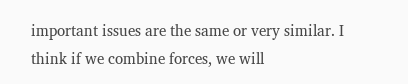important issues are the same or very similar. I think if we combine forces, we will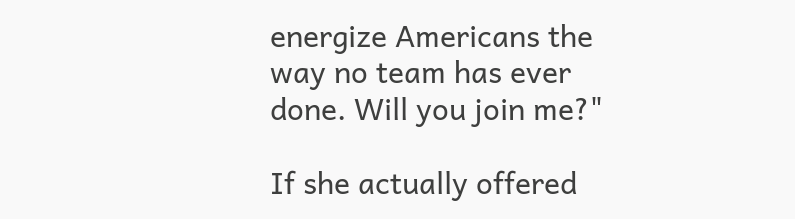energize Americans the way no team has ever done. Will you join me?"

If she actually offered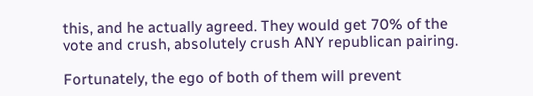this, and he actually agreed. They would get 70% of the vote and crush, absolutely crush ANY republican pairing.

Fortunately, the ego of both of them will prevent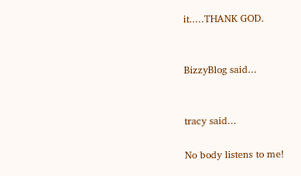it.....THANK GOD.


BizzyBlog said...


tracy said...

No body listens to me!